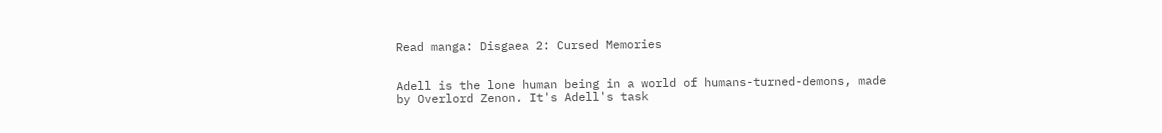Read manga: Disgaea 2: Cursed Memories


Adell is the lone human being in a world of humans-turned-demons, made by Overlord Zenon. It's Adell's task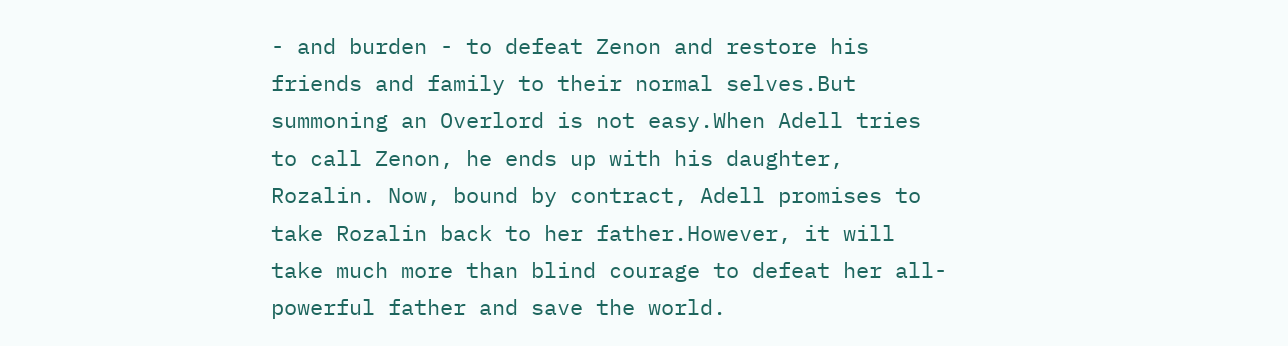- and burden - to defeat Zenon and restore his friends and family to their normal selves.But summoning an Overlord is not easy.When Adell tries to call Zenon, he ends up with his daughter, Rozalin. Now, bound by contract, Adell promises to take Rozalin back to her father.However, it will take much more than blind courage to defeat her all-powerful father and save the world.